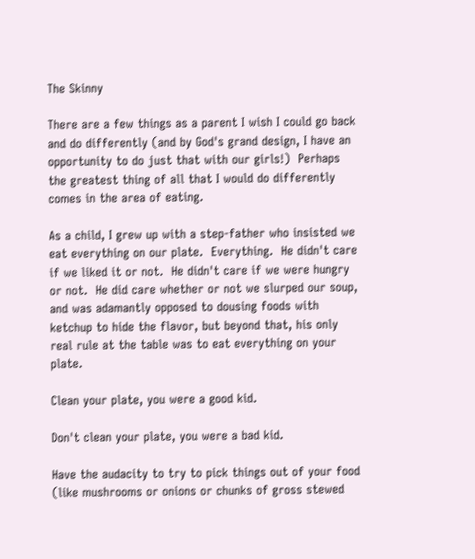The Skinny

There are a few things as a parent I wish I could go back and do differently (and by God's grand design, I have an opportunity to do just that with our girls!)  Perhaps the greatest thing of all that I would do differently comes in the area of eating.

As a child, I grew up with a step-father who insisted we eat everything on our plate.  Everything.  He didn't care if we liked it or not.  He didn't care if we were hungry or not.  He did care whether or not we slurped our soup, and was adamantly opposed to dousing foods with ketchup to hide the flavor, but beyond that, his only real rule at the table was to eat everything on your plate.

Clean your plate, you were a good kid.

Don't clean your plate, you were a bad kid.

Have the audacity to try to pick things out of your food (like mushrooms or onions or chunks of gross stewed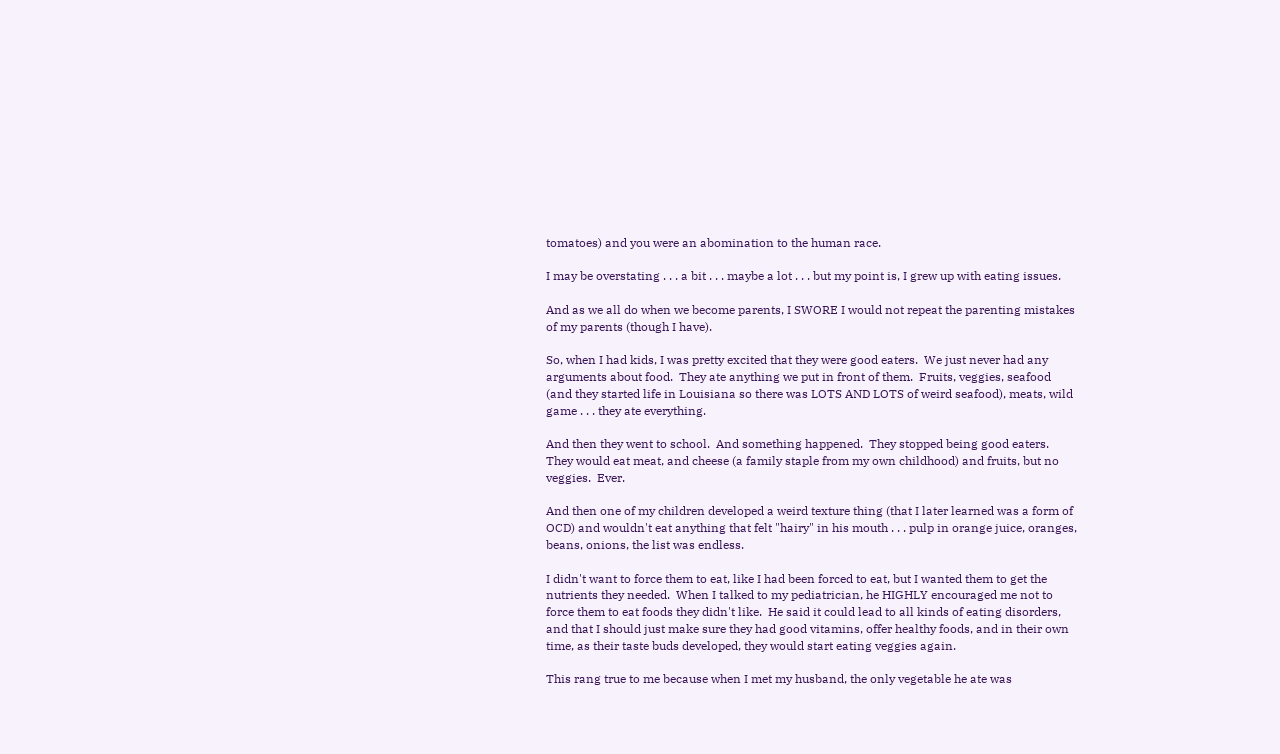tomatoes) and you were an abomination to the human race.

I may be overstating . . . a bit . . . maybe a lot . . . but my point is, I grew up with eating issues.

And as we all do when we become parents, I SWORE I would not repeat the parenting mistakes of my parents (though I have).

So, when I had kids, I was pretty excited that they were good eaters.  We just never had any arguments about food.  They ate anything we put in front of them.  Fruits, veggies, seafood (and they started life in Louisiana so there was LOTS AND LOTS of weird seafood), meats, wild game . . . they ate everything.

And then they went to school.  And something happened.  They stopped being good eaters.  They would eat meat, and cheese (a family staple from my own childhood) and fruits, but no veggies.  Ever.

And then one of my children developed a weird texture thing (that I later learned was a form of OCD) and wouldn't eat anything that felt "hairy" in his mouth . . . pulp in orange juice, oranges, beans, onions, the list was endless.

I didn't want to force them to eat, like I had been forced to eat, but I wanted them to get the nutrients they needed.  When I talked to my pediatrician, he HIGHLY encouraged me not to force them to eat foods they didn't like.  He said it could lead to all kinds of eating disorders, and that I should just make sure they had good vitamins, offer healthy foods, and in their own time, as their taste buds developed, they would start eating veggies again.

This rang true to me because when I met my husband, the only vegetable he ate was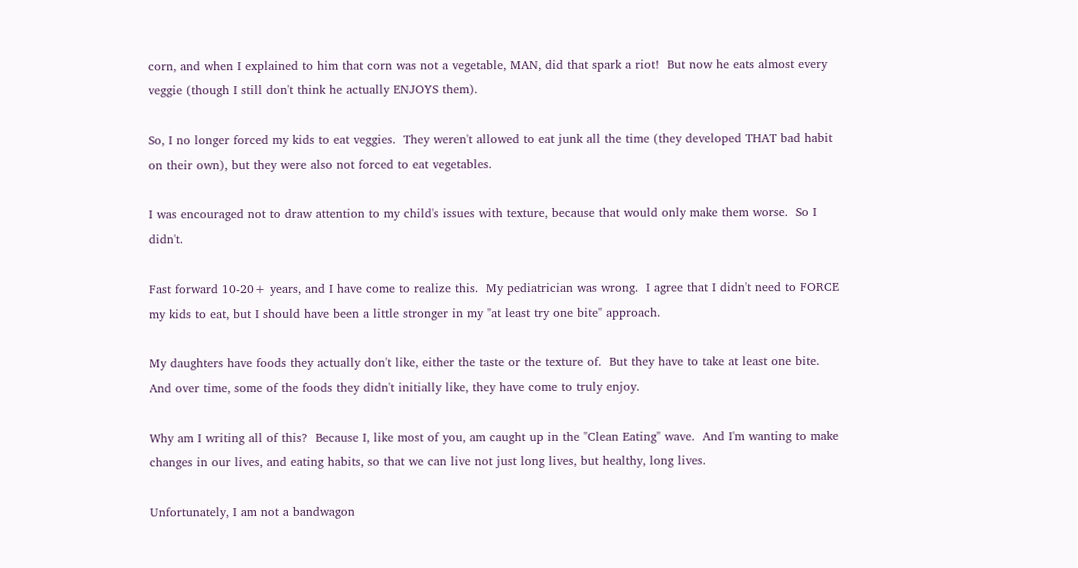corn, and when I explained to him that corn was not a vegetable, MAN, did that spark a riot!  But now he eats almost every veggie (though I still don't think he actually ENJOYS them).

So, I no longer forced my kids to eat veggies.  They weren't allowed to eat junk all the time (they developed THAT bad habit on their own), but they were also not forced to eat vegetables.

I was encouraged not to draw attention to my child's issues with texture, because that would only make them worse.  So I didn't.

Fast forward 10-20+ years, and I have come to realize this.  My pediatrician was wrong.  I agree that I didn't need to FORCE my kids to eat, but I should have been a little stronger in my "at least try one bite" approach.

My daughters have foods they actually don't like, either the taste or the texture of.  But they have to take at least one bite.  And over time, some of the foods they didn't initially like, they have come to truly enjoy.

Why am I writing all of this?  Because I, like most of you, am caught up in the "Clean Eating" wave.  And I'm wanting to make changes in our lives, and eating habits, so that we can live not just long lives, but healthy, long lives.

Unfortunately, I am not a bandwagon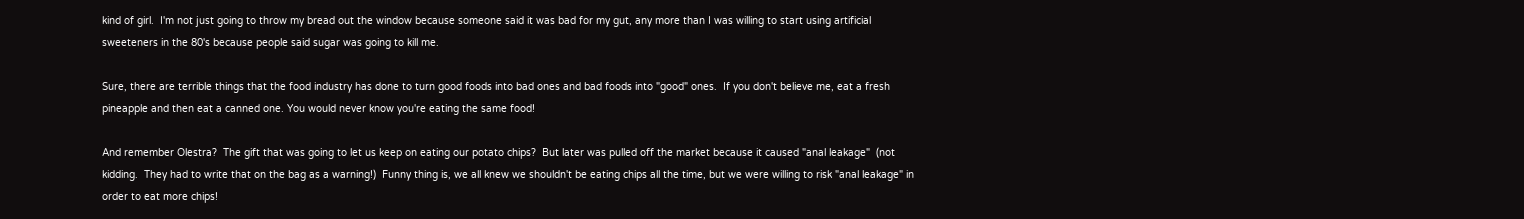kind of girl.  I'm not just going to throw my bread out the window because someone said it was bad for my gut, any more than I was willing to start using artificial sweeteners in the 80's because people said sugar was going to kill me.

Sure, there are terrible things that the food industry has done to turn good foods into bad ones and bad foods into "good" ones.  If you don't believe me, eat a fresh pineapple and then eat a canned one. You would never know you're eating the same food!

And remember Olestra?  The gift that was going to let us keep on eating our potato chips?  But later was pulled off the market because it caused "anal leakage"  (not kidding.  They had to write that on the bag as a warning!)  Funny thing is, we all knew we shouldn't be eating chips all the time, but we were willing to risk "anal leakage" in order to eat more chips!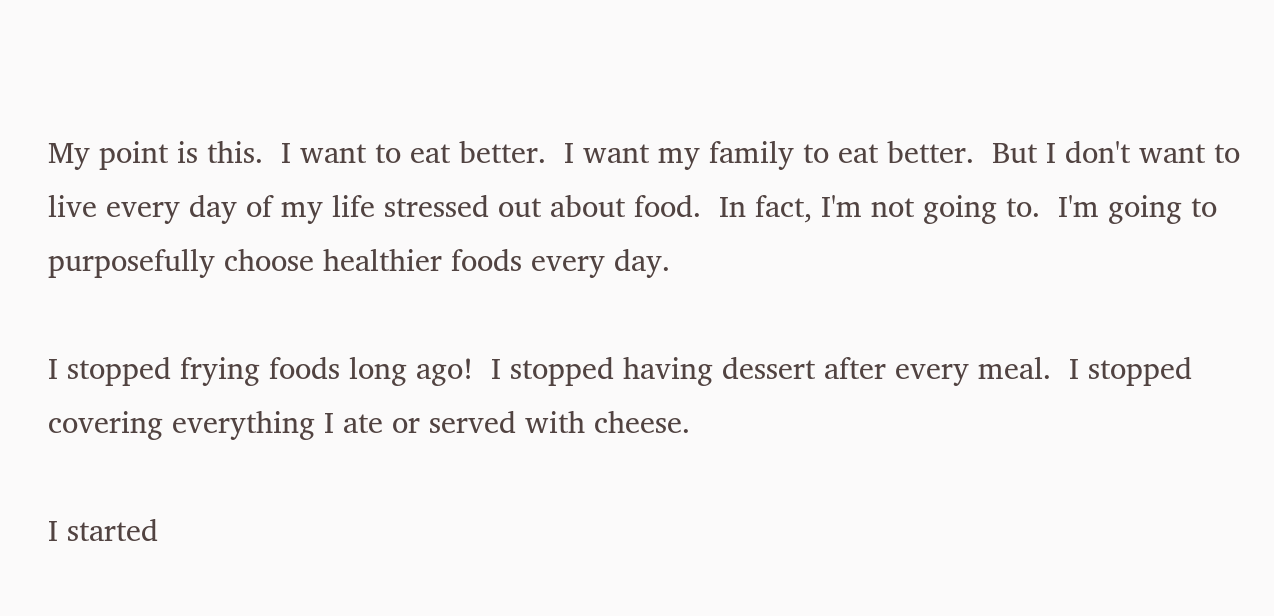My point is this.  I want to eat better.  I want my family to eat better.  But I don't want to live every day of my life stressed out about food.  In fact, I'm not going to.  I'm going to purposefully choose healthier foods every day.

I stopped frying foods long ago!  I stopped having dessert after every meal.  I stopped covering everything I ate or served with cheese.

I started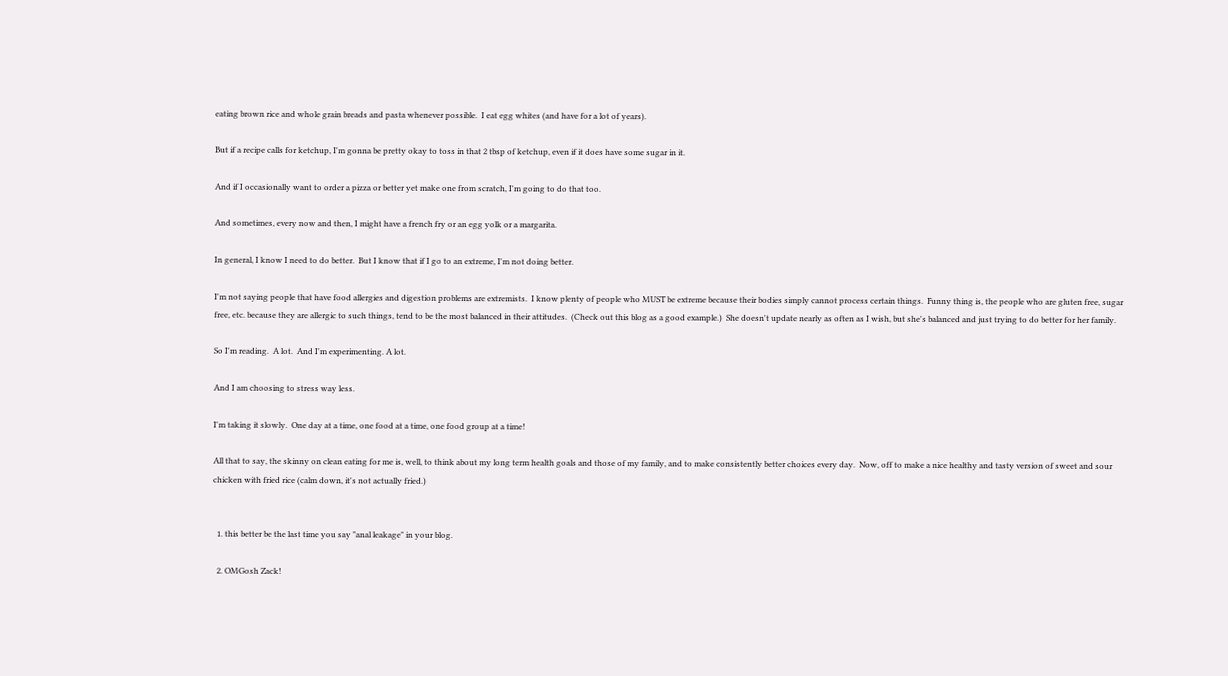eating brown rice and whole grain breads and pasta whenever possible.  I eat egg whites (and have for a lot of years).

But if a recipe calls for ketchup, I'm gonna be pretty okay to toss in that 2 tbsp of ketchup, even if it does have some sugar in it.

And if I occasionally want to order a pizza or better yet make one from scratch, I'm going to do that too.

And sometimes, every now and then, I might have a french fry or an egg yolk or a margarita.

In general, I know I need to do better.  But I know that if I go to an extreme, I'm not doing better.

I'm not saying people that have food allergies and digestion problems are extremists.  I know plenty of people who MUST be extreme because their bodies simply cannot process certain things.  Funny thing is, the people who are gluten free, sugar free, etc. because they are allergic to such things, tend to be the most balanced in their attitudes.  (Check out this blog as a good example.)  She doesn't update nearly as often as I wish, but she's balanced and just trying to do better for her family.

So I'm reading.  A lot.  And I'm experimenting. A lot.

And I am choosing to stress way less.

I'm taking it slowly.  One day at a time, one food at a time, one food group at a time!

All that to say, the skinny on clean eating for me is, well, to think about my long term health goals and those of my family, and to make consistently better choices every day.  Now, off to make a nice healthy and tasty version of sweet and sour chicken with fried rice (calm down, it's not actually fried.)


  1. this better be the last time you say "anal leakage" in your blog.

  2. OMGosh Zack!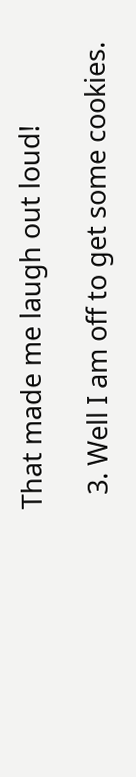That made me laugh out loud!

  3. Well I am off to get some cookies.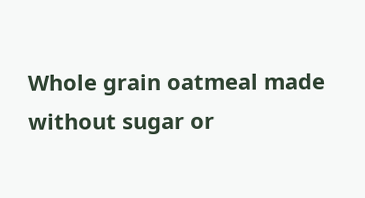Whole grain oatmeal made without sugar or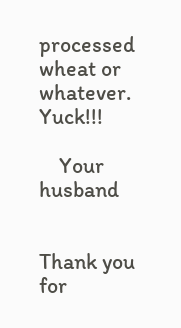processed wheat or whatever. Yuck!!!

    Your husband


Thank you for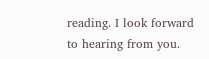reading. I look forward to hearing from you.